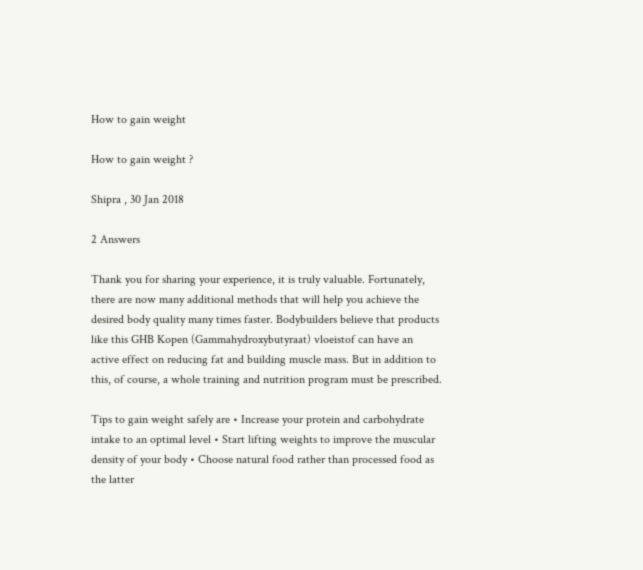How to gain weight

How to gain weight ?

Shipra , 30 Jan 2018

2 Answers

Thank you for sharing your experience, it is truly valuable. Fortunately, there are now many additional methods that will help you achieve the desired body quality many times faster. Bodybuilders believe that products like this GHB Kopen (Gammahydroxybutyraat) vloeistof can have an active effect on reducing fat and building muscle mass. But in addition to this, of course, a whole training and nutrition program must be prescribed.

Tips to gain weight safely are • Increase your protein and carbohydrate intake to an optimal level • Start lifting weights to improve the muscular density of your body • Choose natural food rather than processed food as the latter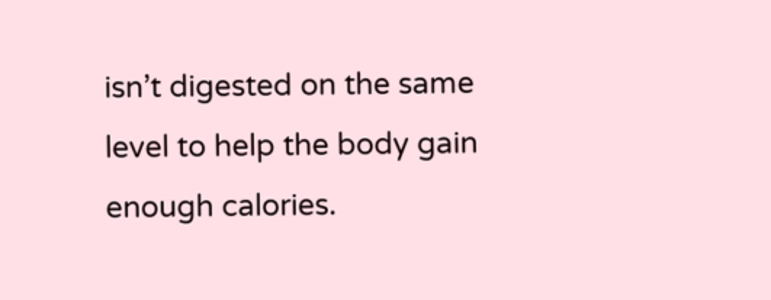isn’t digested on the same level to help the body gain enough calories.